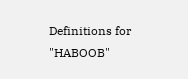Definitions for "HABOOB"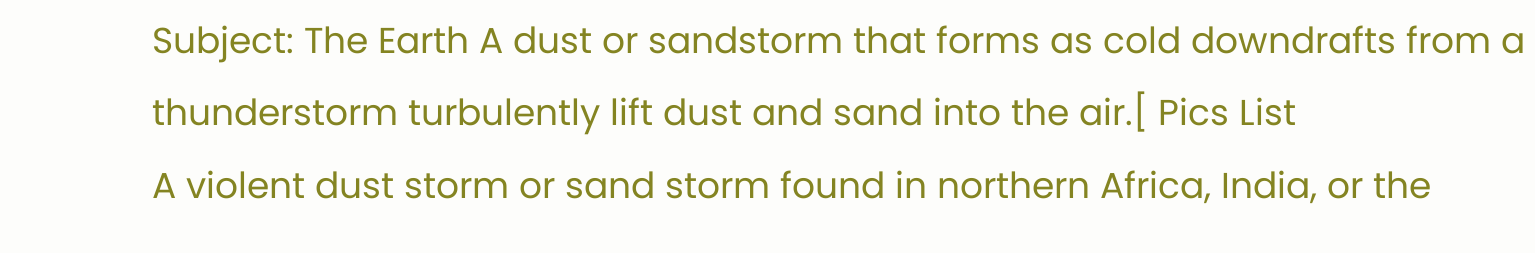Subject: The Earth A dust or sandstorm that forms as cold downdrafts from a thunderstorm turbulently lift dust and sand into the air.[ Pics List
A violent dust storm or sand storm found in northern Africa, India, or the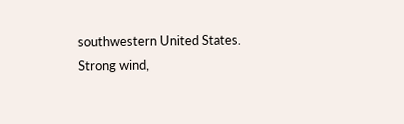southwestern United States.
Strong wind,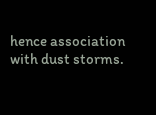hence association with dust storms.